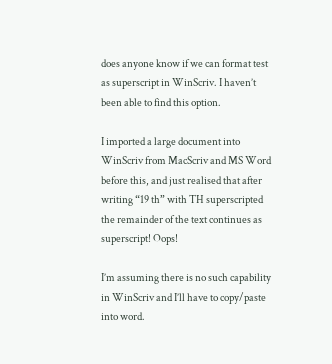does anyone know if we can format test as superscript in WinScriv. I haven’t been able to find this option.

I imported a large document into WinScriv from MacScriv and MS Word before this, and just realised that after writing “19 th” with TH superscripted the remainder of the text continues as superscript! Oops!

I’m assuming there is no such capability in WinScriv and I’ll have to copy/paste into word.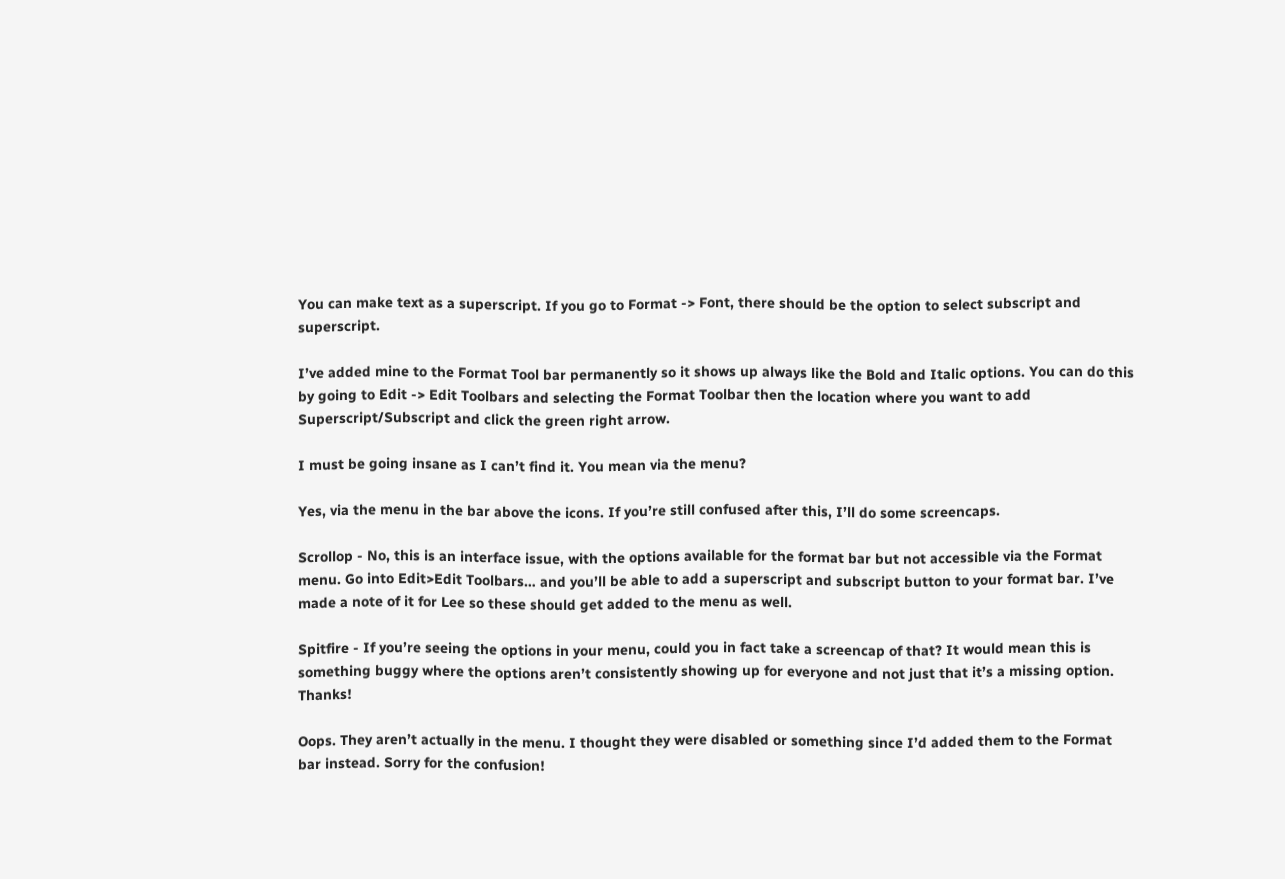You can make text as a superscript. If you go to Format -> Font, there should be the option to select subscript and superscript.

I’ve added mine to the Format Tool bar permanently so it shows up always like the Bold and Italic options. You can do this by going to Edit -> Edit Toolbars and selecting the Format Toolbar then the location where you want to add Superscript/Subscript and click the green right arrow.

I must be going insane as I can’t find it. You mean via the menu?

Yes, via the menu in the bar above the icons. If you’re still confused after this, I’ll do some screencaps.

Scrollop - No, this is an interface issue, with the options available for the format bar but not accessible via the Format menu. Go into Edit>Edit Toolbars… and you’ll be able to add a superscript and subscript button to your format bar. I’ve made a note of it for Lee so these should get added to the menu as well.

Spitfire - If you’re seeing the options in your menu, could you in fact take a screencap of that? It would mean this is something buggy where the options aren’t consistently showing up for everyone and not just that it’s a missing option. Thanks!

Oops. They aren’t actually in the menu. I thought they were disabled or something since I’d added them to the Format bar instead. Sorry for the confusion!